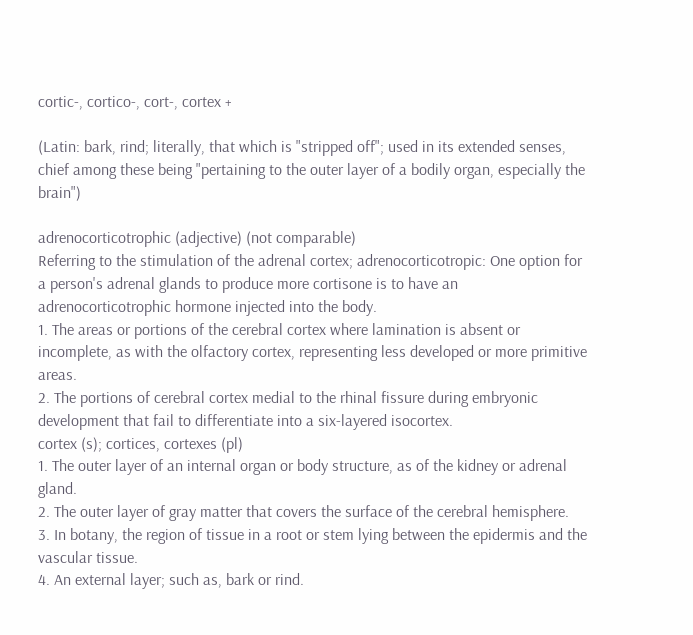cortic-, cortico-, cort-, cortex +

(Latin: bark, rind; literally, that which is "stripped off"; used in its extended senses, chief among these being "pertaining to the outer layer of a bodily organ, especially the brain")

adrenocorticotrophic (adjective) (not comparable)
Referring to the stimulation of the adrenal cortex; adrenocorticotropic: One option for a person's adrenal glands to produce more cortisone is to have an adrenocorticotrophic hormone injected into the body.
1. The areas or portions of the cerebral cortex where lamination is absent or incomplete, as with the olfactory cortex, representing less developed or more primitive areas.
2. The portions of cerebral cortex medial to the rhinal fissure during embryonic development that fail to differentiate into a six-layered isocortex.
cortex (s); cortices, cortexes (pl)
1. The outer layer of an internal organ or body structure, as of the kidney or adrenal gland.
2. The outer layer of gray matter that covers the surface of the cerebral hemisphere.
3. In botany, the region of tissue in a root or stem lying between the epidermis and the vascular tissue.
4. An external layer; such as, bark or rind.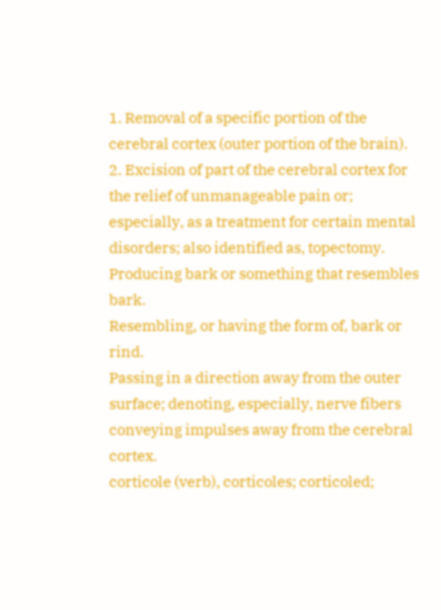1. Removal of a specific portion of the cerebral cortex (outer portion of the brain).
2. Excision of part of the cerebral cortex for the relief of unmanageable pain or; especially, as a treatment for certain mental disorders; also identified as, topectomy.
Producing bark or something that resembles bark.
Resembling, or having the form of, bark or rind.
Passing in a direction away from the outer surface; denoting, especially, nerve fibers conveying impulses away from the cerebral cortex.
corticole (verb), corticoles; corticoled;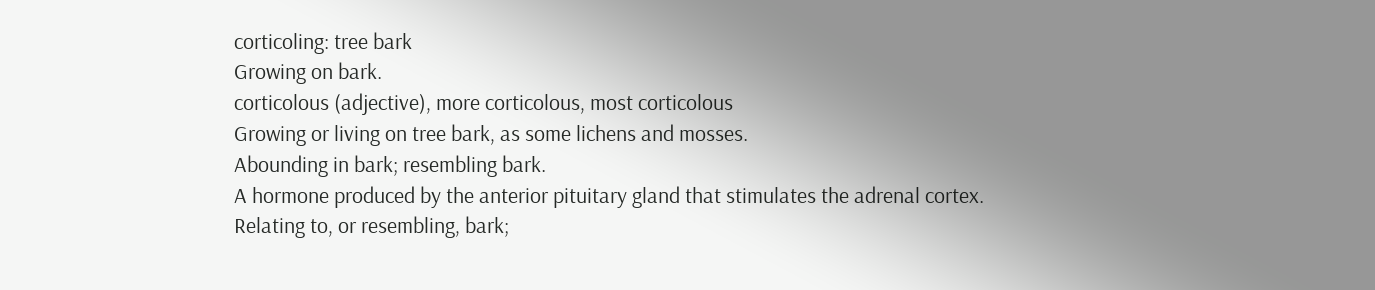corticoling: tree bark
Growing on bark.
corticolous (adjective), more corticolous, most corticolous
Growing or living on tree bark, as some lichens and mosses.
Abounding in bark; resembling bark.
A hormone produced by the anterior pituitary gland that stimulates the adrenal cortex.
Relating to, or resembling, bark;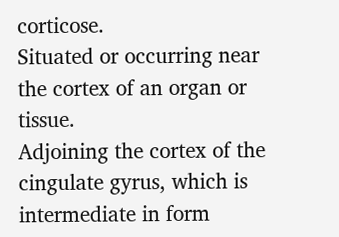corticose.
Situated or occurring near the cortex of an organ or tissue.
Adjoining the cortex of the cingulate gyrus, which is intermediate in form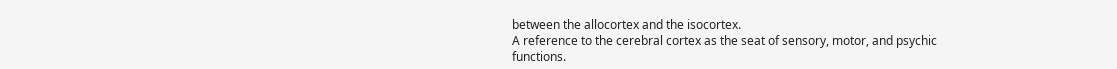between the allocortex and the isocortex.
A reference to the cerebral cortex as the seat of sensory, motor, and psychic functions.